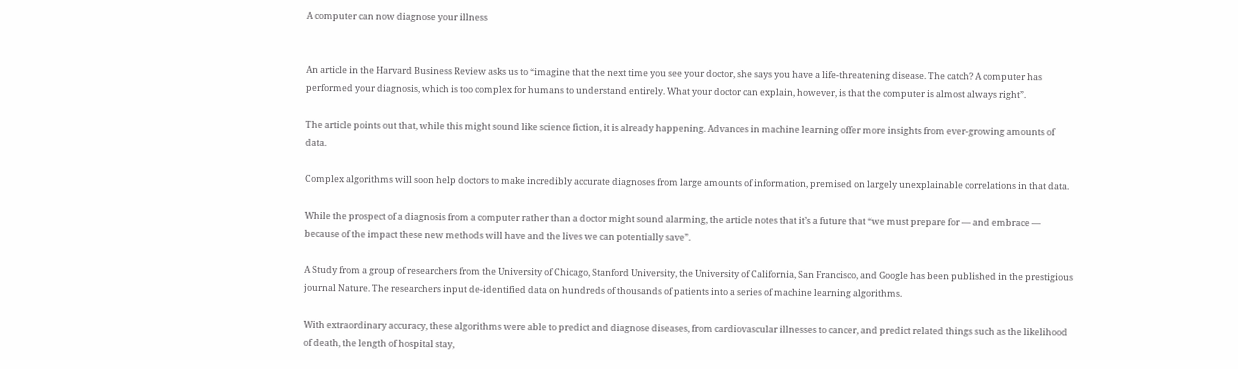A computer can now diagnose your illness


An article in the Harvard Business Review asks us to “imagine that the next time you see your doctor, she says you have a life-threatening disease. The catch? A computer has performed your diagnosis, which is too complex for humans to understand entirely. What your doctor can explain, however, is that the computer is almost always right”.

The article points out that, while this might sound like science fiction, it is already happening. Advances in machine learning offer more insights from ever-growing amounts of data.

Complex algorithms will soon help doctors to make incredibly accurate diagnoses from large amounts of information, premised on largely unexplainable correlations in that data.

While the prospect of a diagnosis from a computer rather than a doctor might sound alarming, the article notes that it’s a future that “we must prepare for — and embrace — because of the impact these new methods will have and the lives we can potentially save”.

A Study from a group of researchers from the University of Chicago, Stanford University, the University of California, San Francisco, and Google has been published in the prestigious journal Nature. The researchers input de-identified data on hundreds of thousands of patients into a series of machine learning algorithms.

With extraordinary accuracy, these algorithms were able to predict and diagnose diseases, from cardiovascular illnesses to cancer, and predict related things such as the likelihood of death, the length of hospital stay,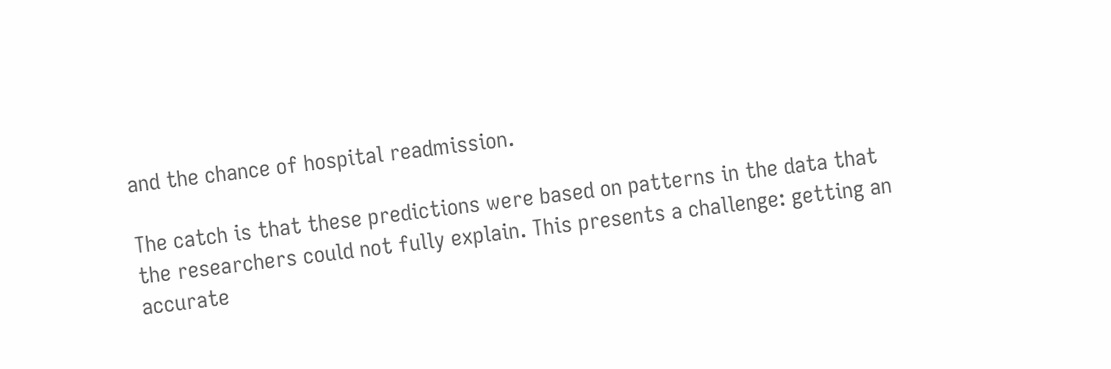and the chance of hospital readmission.

The catch is that these predictions were based on patterns in the data that the researchers could not fully explain. This presents a challenge: getting an accurate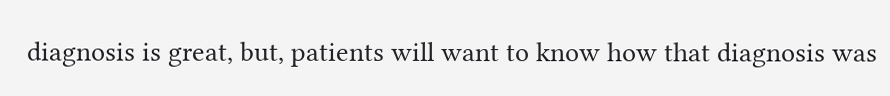diagnosis is great, but, patients will want to know how that diagnosis was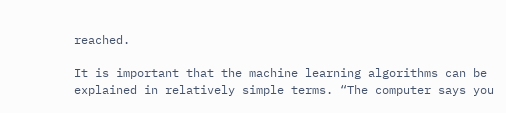reached.

It is important that the machine learning algorithms can be explained in relatively simple terms. “The computer says you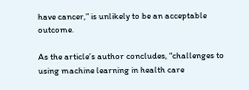have cancer,” is unlikely to be an acceptable outcome.

As the article’s author concludes, “challenges to using machine learning in health care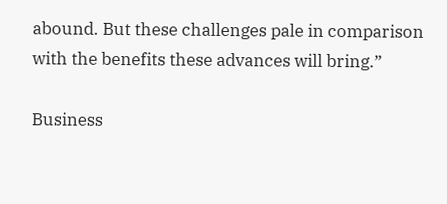abound. But these challenges pale in comparison with the benefits these advances will bring.”

Business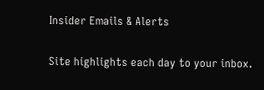Insider Emails & Alerts

Site highlights each day to your inbox.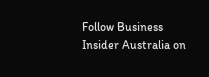Follow Business Insider Australia on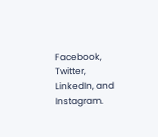Facebook, Twitter, LinkedIn, and Instagram.